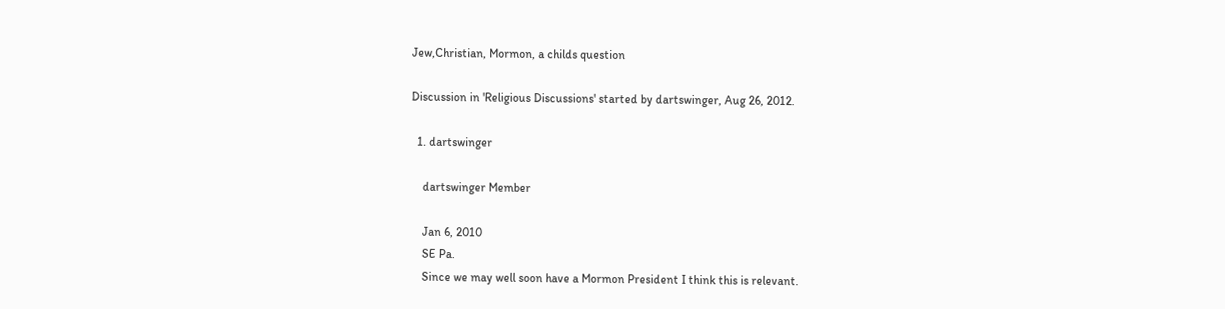Jew,Christian, Mormon, a childs question

Discussion in 'Religious Discussions' started by dartswinger, Aug 26, 2012.

  1. dartswinger

    dartswinger Member

    Jan 6, 2010
    SE Pa.
    Since we may well soon have a Mormon President I think this is relevant.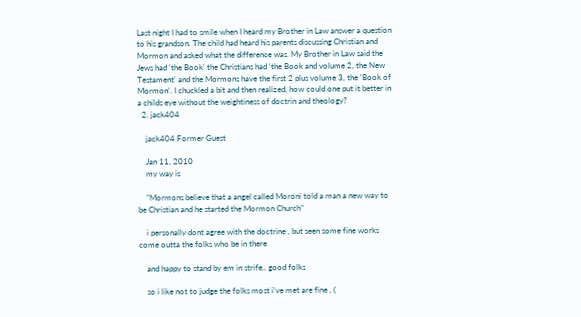Last night I had to smile when I heard my Brother in Law answer a question to his grandson. The child had heard his parents discussing Christian and Mormon and asked what the difference was. My Brother in Law said the Jews had 'the Book' the Christians had 'the Book and volume 2, the New Testament' and the Mormons have the first 2 plus volume 3, the 'Book of Mormon'. I chuckled a bit and then realized, how could one put it better in a childs eye without the weightiness of doctrin and theology?
  2. jack404

    jack404 Former Guest

    Jan 11, 2010
    my way is

    "Mormons believe that a angel called Moroni told a man a new way to be Christian and he started the Mormon Church"

    i personally dont agree with the doctrine , but seen some fine works come outta the folks who be in there

    and happy to stand by em in strife.. good folks

    so i like not to judge the folks most i've met are fine , (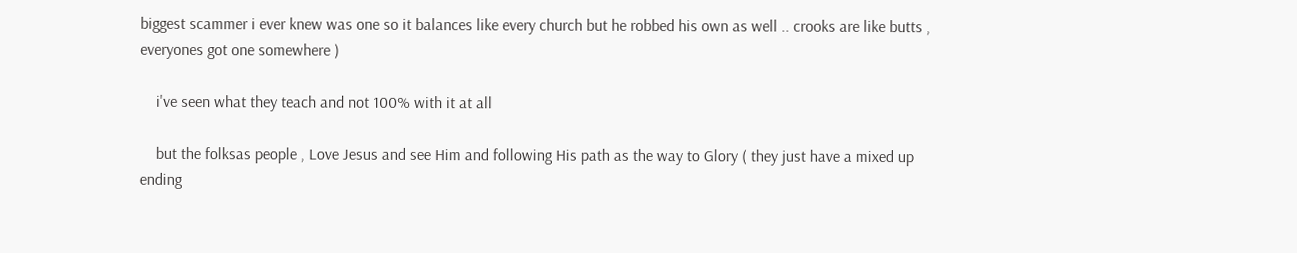biggest scammer i ever knew was one so it balances like every church but he robbed his own as well .. crooks are like butts , everyones got one somewhere )

    i've seen what they teach and not 100% with it at all

    but the folksas people , Love Jesus and see Him and following His path as the way to Glory ( they just have a mixed up ending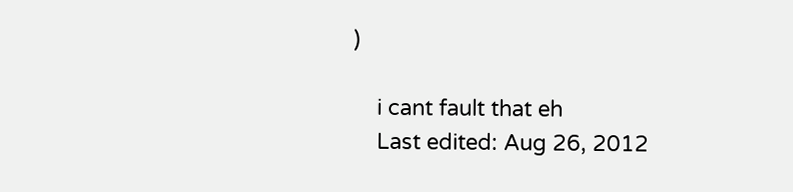)

    i cant fault that eh
    Last edited: Aug 26, 2012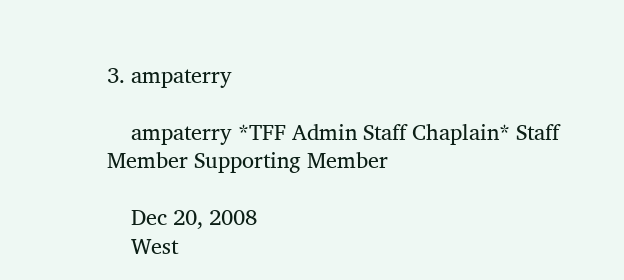3. ampaterry

    ampaterry *TFF Admin Staff Chaplain* Staff Member Supporting Member

    Dec 20, 2008
    West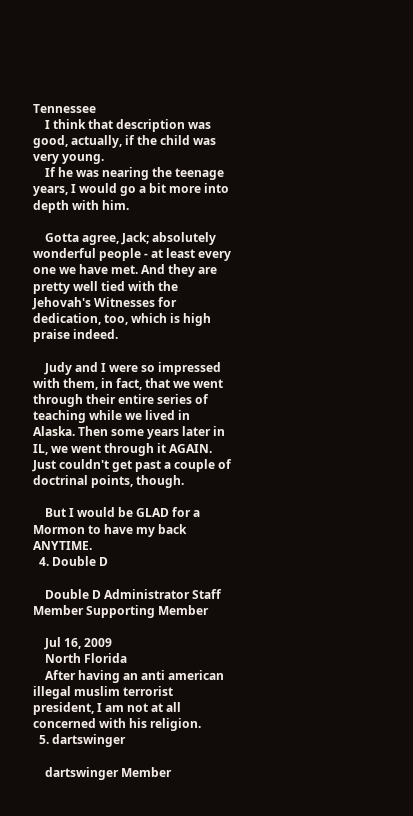Tennessee
    I think that description was good, actually, if the child was very young.
    If he was nearing the teenage years, I would go a bit more into depth with him.

    Gotta agree, Jack; absolutely wonderful people - at least every one we have met. And they are pretty well tied with the Jehovah's Witnesses for dedication, too, which is high praise indeed.

    Judy and I were so impressed with them, in fact, that we went through their entire series of teaching while we lived in Alaska. Then some years later in IL, we went through it AGAIN. Just couldn't get past a couple of doctrinal points, though.

    But I would be GLAD for a Mormon to have my back ANYTIME.
  4. Double D

    Double D Administrator Staff Member Supporting Member

    Jul 16, 2009
    North Florida
    After having an anti american illegal muslim terrorist president, I am not at all concerned with his religion.
  5. dartswinger

    dartswinger Member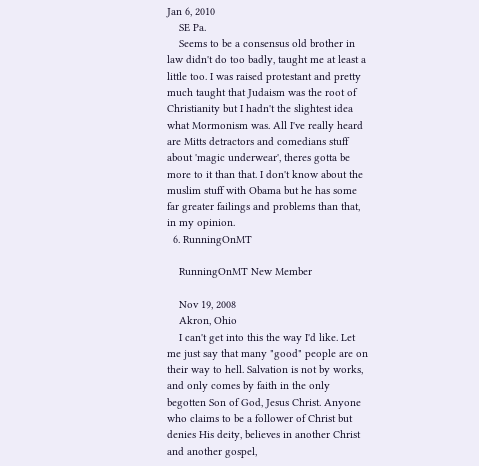Jan 6, 2010
    SE Pa.
    Seems to be a consensus old brother in law didn't do too badly, taught me at least a little too. I was raised protestant and pretty much taught that Judaism was the root of Christianity but I hadn't the slightest idea what Mormonism was. All I've really heard are Mitts detractors and comedians stuff about 'magic underwear', theres gotta be more to it than that. I don't know about the muslim stuff with Obama but he has some far greater failings and problems than that, in my opinion.
  6. RunningOnMT

    RunningOnMT New Member

    Nov 19, 2008
    Akron, Ohio
    I can't get into this the way I'd like. Let me just say that many "good" people are on their way to hell. Salvation is not by works, and only comes by faith in the only begotten Son of God, Jesus Christ. Anyone who claims to be a follower of Christ but denies His deity, believes in another Christ and another gospel,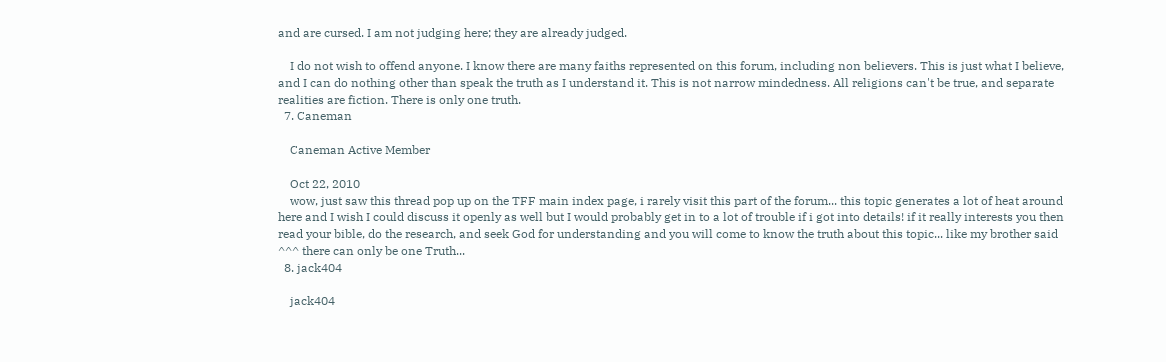and are cursed. I am not judging here; they are already judged.

    I do not wish to offend anyone. I know there are many faiths represented on this forum, including non believers. This is just what I believe, and I can do nothing other than speak the truth as I understand it. This is not narrow mindedness. All religions can't be true, and separate realities are fiction. There is only one truth.
  7. Caneman

    Caneman Active Member

    Oct 22, 2010
    wow, just saw this thread pop up on the TFF main index page, i rarely visit this part of the forum... this topic generates a lot of heat around here and I wish I could discuss it openly as well but I would probably get in to a lot of trouble if i got into details! if it really interests you then read your bible, do the research, and seek God for understanding and you will come to know the truth about this topic... like my brother said ^^^ there can only be one Truth...
  8. jack404

    jack404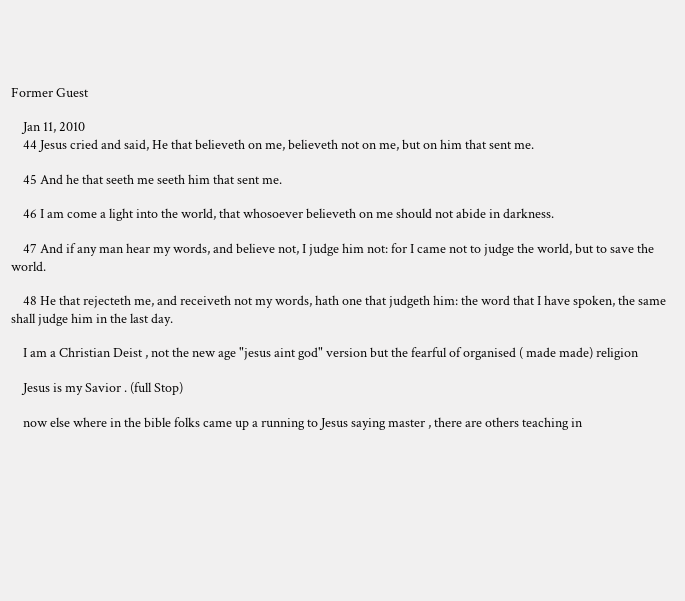Former Guest

    Jan 11, 2010
    44 Jesus cried and said, He that believeth on me, believeth not on me, but on him that sent me.

    45 And he that seeth me seeth him that sent me.

    46 I am come a light into the world, that whosoever believeth on me should not abide in darkness.

    47 And if any man hear my words, and believe not, I judge him not: for I came not to judge the world, but to save the world.

    48 He that rejecteth me, and receiveth not my words, hath one that judgeth him: the word that I have spoken, the same shall judge him in the last day.

    I am a Christian Deist , not the new age "jesus aint god" version but the fearful of organised ( made made) religion

    Jesus is my Savior . (full Stop)

    now else where in the bible folks came up a running to Jesus saying master , there are others teaching in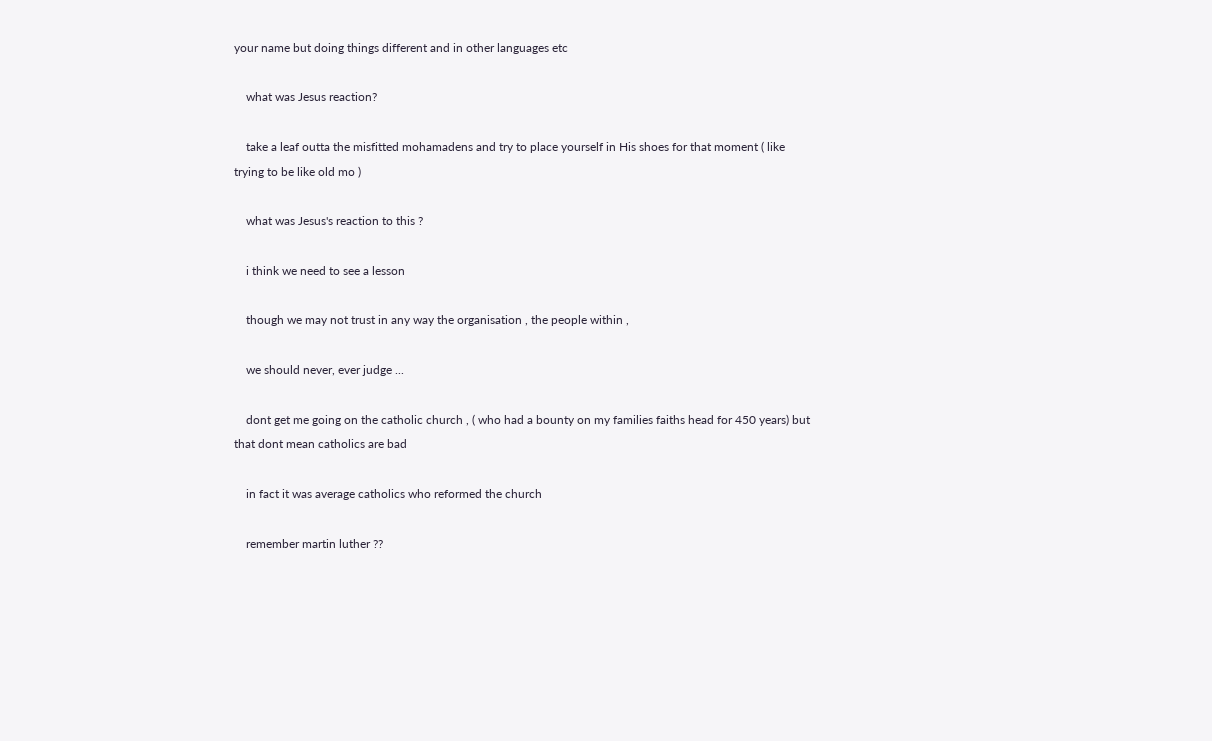your name but doing things different and in other languages etc

    what was Jesus reaction?

    take a leaf outta the misfitted mohamadens and try to place yourself in His shoes for that moment ( like trying to be like old mo )

    what was Jesus's reaction to this ?

    i think we need to see a lesson

    though we may not trust in any way the organisation , the people within ,

    we should never, ever judge ...

    dont get me going on the catholic church , ( who had a bounty on my families faiths head for 450 years) but that dont mean catholics are bad

    in fact it was average catholics who reformed the church

    remember martin luther ??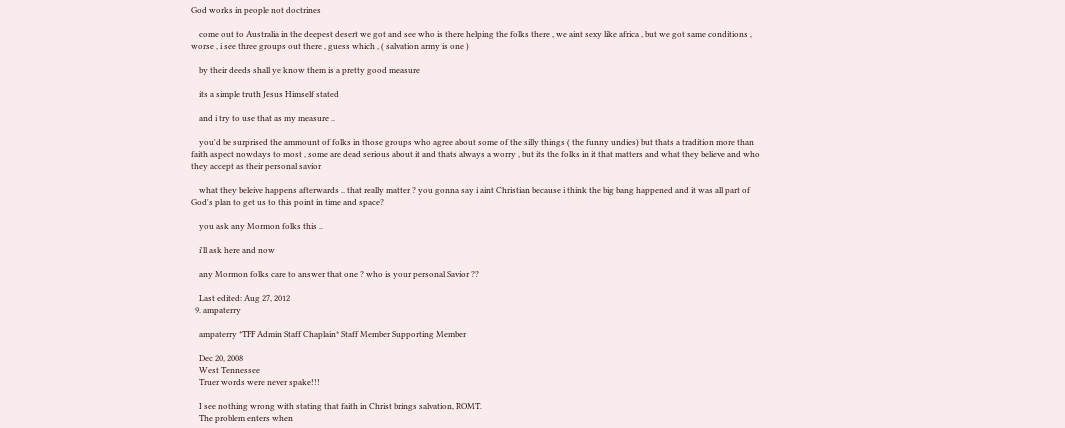God works in people not doctrines

    come out to Australia in the deepest desert we got and see who is there helping the folks there , we aint sexy like africa , but we got same conditions , worse , i see three groups out there , guess which , ( salvation army is one )

    by their deeds shall ye know them is a pretty good measure

    its a simple truth Jesus Himself stated

    and i try to use that as my measure ..

    you'd be surprised the ammount of folks in those groups who agree about some of the silly things ( the funny undies) but thats a tradition more than faith aspect nowdays to most , some are dead serious about it and thats always a worry , but its the folks in it that matters and what they believe and who they accept as their personal savior

    what they beleive happens afterwards .. that really matter ? you gonna say i aint Christian because i think the big bang happened and it was all part of God's plan to get us to this point in time and space?

    you ask any Mormon folks this ..

    i'll ask here and now

    any Mormon folks care to answer that one ? who is your personal Savior ??

    Last edited: Aug 27, 2012
  9. ampaterry

    ampaterry *TFF Admin Staff Chaplain* Staff Member Supporting Member

    Dec 20, 2008
    West Tennessee
    Truer words were never spake!!!

    I see nothing wrong with stating that faith in Christ brings salvation, ROMT.
    The problem enters when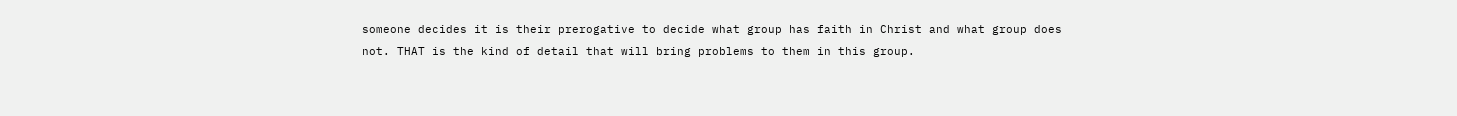someone decides it is their prerogative to decide what group has faith in Christ and what group does not. THAT is the kind of detail that will bring problems to them in this group.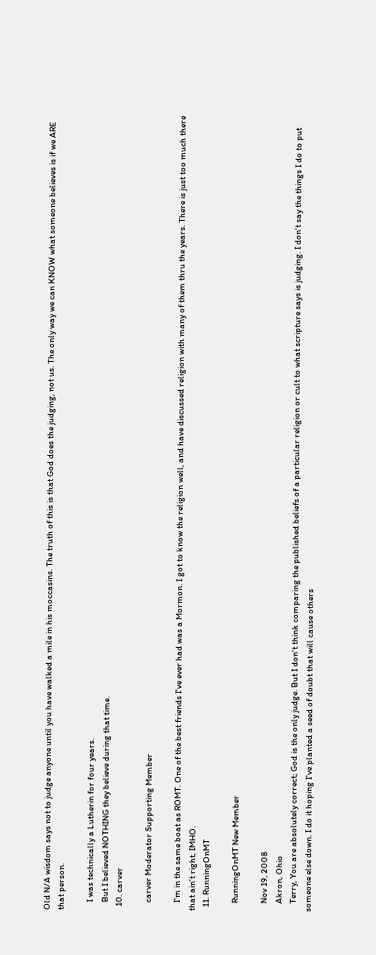Old N/A wisdom says not to judge anyone until you have walked a mile in his moccasins. The truth of this is that God does the judging, not us. The only way we can KNOW what someone believes is if we ARE that person.

    I was technically a Lutherin for four years.
    But I believed NOTHING they believe during that time.
  10. carver

    carver Moderator Supporting Member

    I'm in the same boat as ROMT. One of the best friends I've ever had was a Mormon. I got to know the religion well, and have discussed religion with many of them thru the years. There is just too much there that ain't right, IMHO.
  11. RunningOnMT

    RunningOnMT New Member

    Nov 19, 2008
    Akron, Ohio
    Terry, You are absolutely correct; God is the only judge. But I don't think comparing the published beliefs of a particular religion or cult to what scripture says is judging. I don't say the things I do to put someone else down. I do it hoping I've planted a seed of doubt that will cause others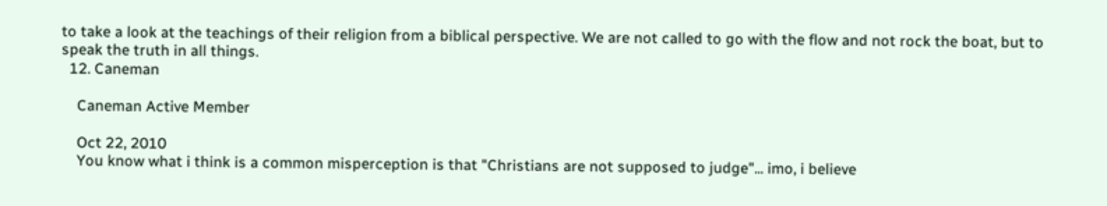to take a look at the teachings of their religion from a biblical perspective. We are not called to go with the flow and not rock the boat, but to speak the truth in all things.
  12. Caneman

    Caneman Active Member

    Oct 22, 2010
    You know what i think is a common misperception is that "Christians are not supposed to judge"... imo, i believe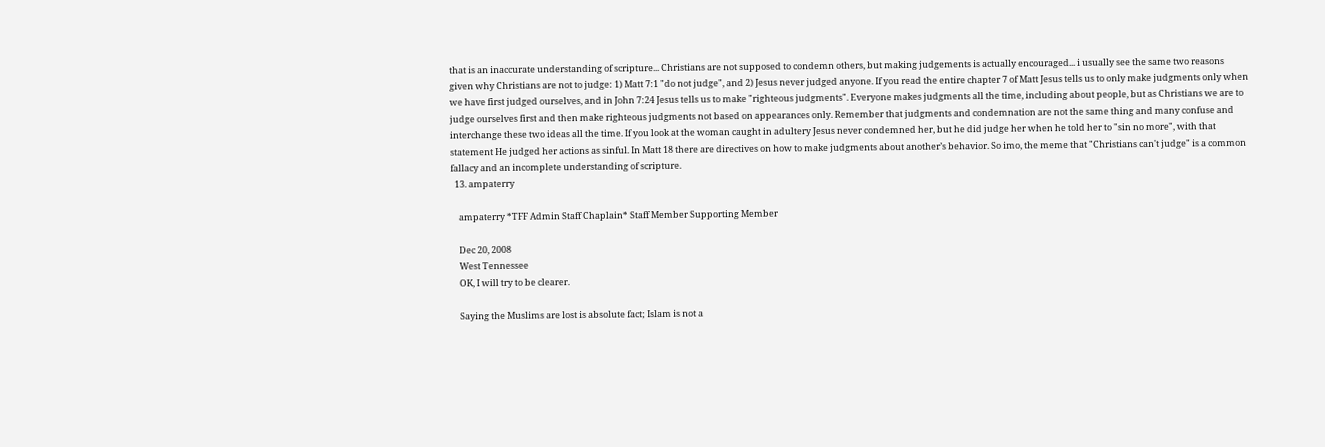that is an inaccurate understanding of scripture... Christians are not supposed to condemn others, but making judgements is actually encouraged... i usually see the same two reasons given why Christians are not to judge: 1) Matt 7:1 "do not judge", and 2) Jesus never judged anyone. If you read the entire chapter 7 of Matt Jesus tells us to only make judgments only when we have first judged ourselves, and in John 7:24 Jesus tells us to make "righteous judgments". Everyone makes judgments all the time, including about people, but as Christians we are to judge ourselves first and then make righteous judgments not based on appearances only. Remember that judgments and condemnation are not the same thing and many confuse and interchange these two ideas all the time. If you look at the woman caught in adultery Jesus never condemned her, but he did judge her when he told her to "sin no more", with that statement He judged her actions as sinful. In Matt 18 there are directives on how to make judgments about another’s behavior. So imo, the meme that "Christians can't judge" is a common fallacy and an incomplete understanding of scripture.
  13. ampaterry

    ampaterry *TFF Admin Staff Chaplain* Staff Member Supporting Member

    Dec 20, 2008
    West Tennessee
    OK, I will try to be clearer.

    Saying the Muslims are lost is absolute fact; Islam is not a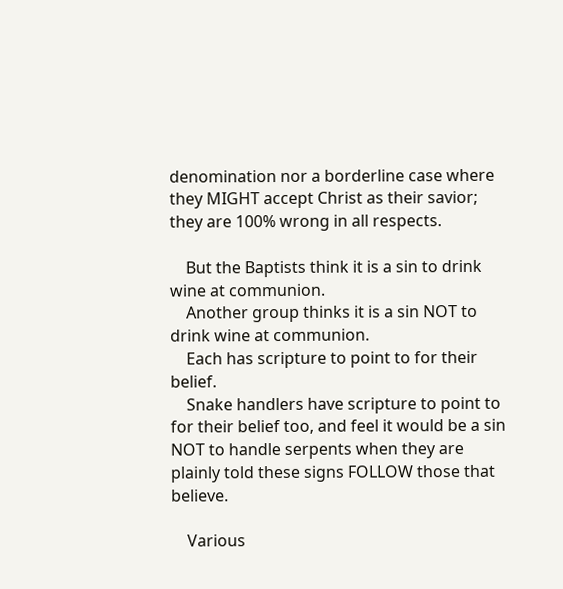denomination nor a borderline case where they MIGHT accept Christ as their savior; they are 100% wrong in all respects.

    But the Baptists think it is a sin to drink wine at communion.
    Another group thinks it is a sin NOT to drink wine at communion.
    Each has scripture to point to for their belief.
    Snake handlers have scripture to point to for their belief too, and feel it would be a sin NOT to handle serpents when they are plainly told these signs FOLLOW those that believe.

    Various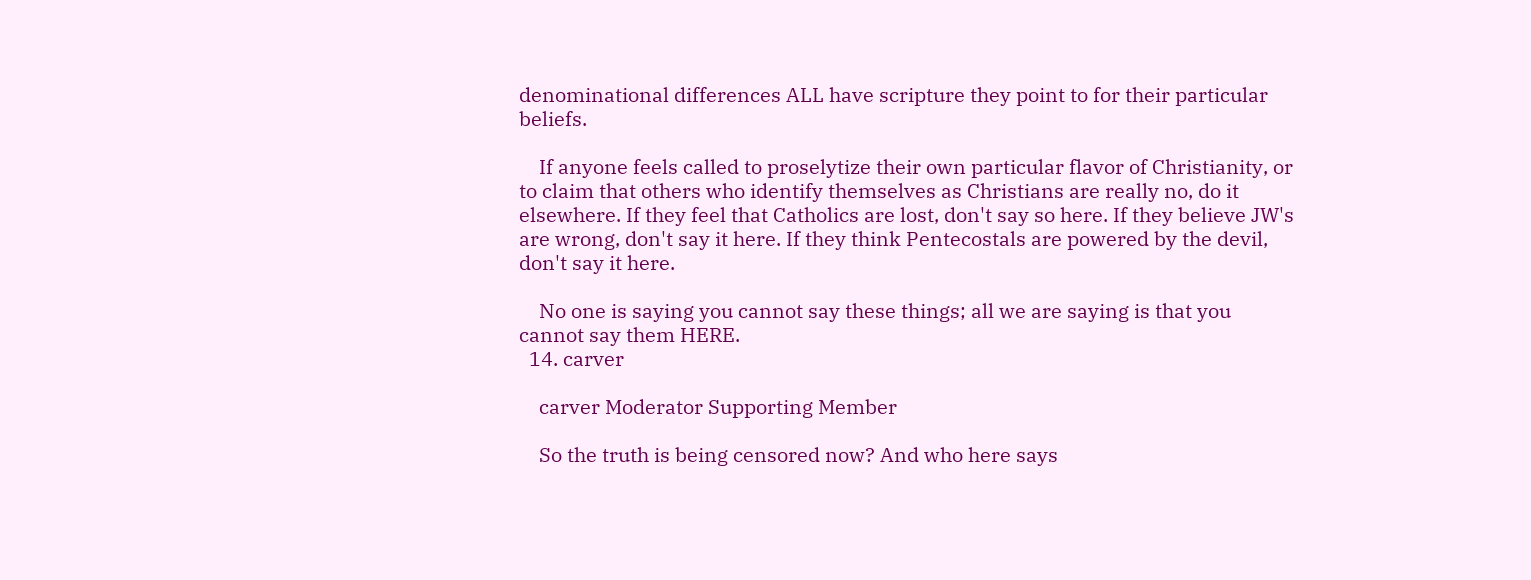denominational differences ALL have scripture they point to for their particular beliefs.

    If anyone feels called to proselytize their own particular flavor of Christianity, or to claim that others who identify themselves as Christians are really no, do it elsewhere. If they feel that Catholics are lost, don't say so here. If they believe JW's are wrong, don't say it here. If they think Pentecostals are powered by the devil, don't say it here.

    No one is saying you cannot say these things; all we are saying is that you cannot say them HERE.
  14. carver

    carver Moderator Supporting Member

    So the truth is being censored now? And who here says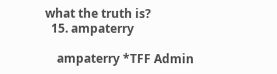what the truth is?
  15. ampaterry

    ampaterry *TFF Admin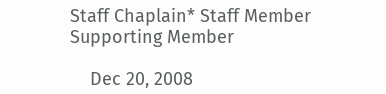Staff Chaplain* Staff Member Supporting Member

    Dec 20, 2008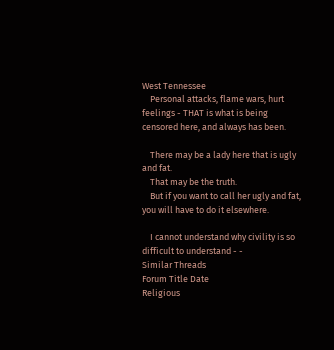West Tennessee
    Personal attacks, flame wars, hurt feelings - THAT is what is being censored here, and always has been.

    There may be a lady here that is ugly and fat.
    That may be the truth.
    But if you want to call her ugly and fat, you will have to do it elsewhere.

    I cannot understand why civility is so difficult to understand - -
Similar Threads
Forum Title Date
Religious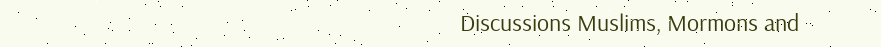Discussions Muslims, Mormons and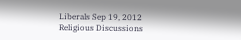Liberals Sep 19, 2012
Religious Discussions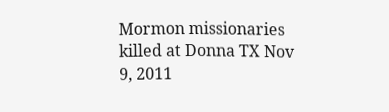Mormon missionaries killed at Donna TX Nov 9, 2011